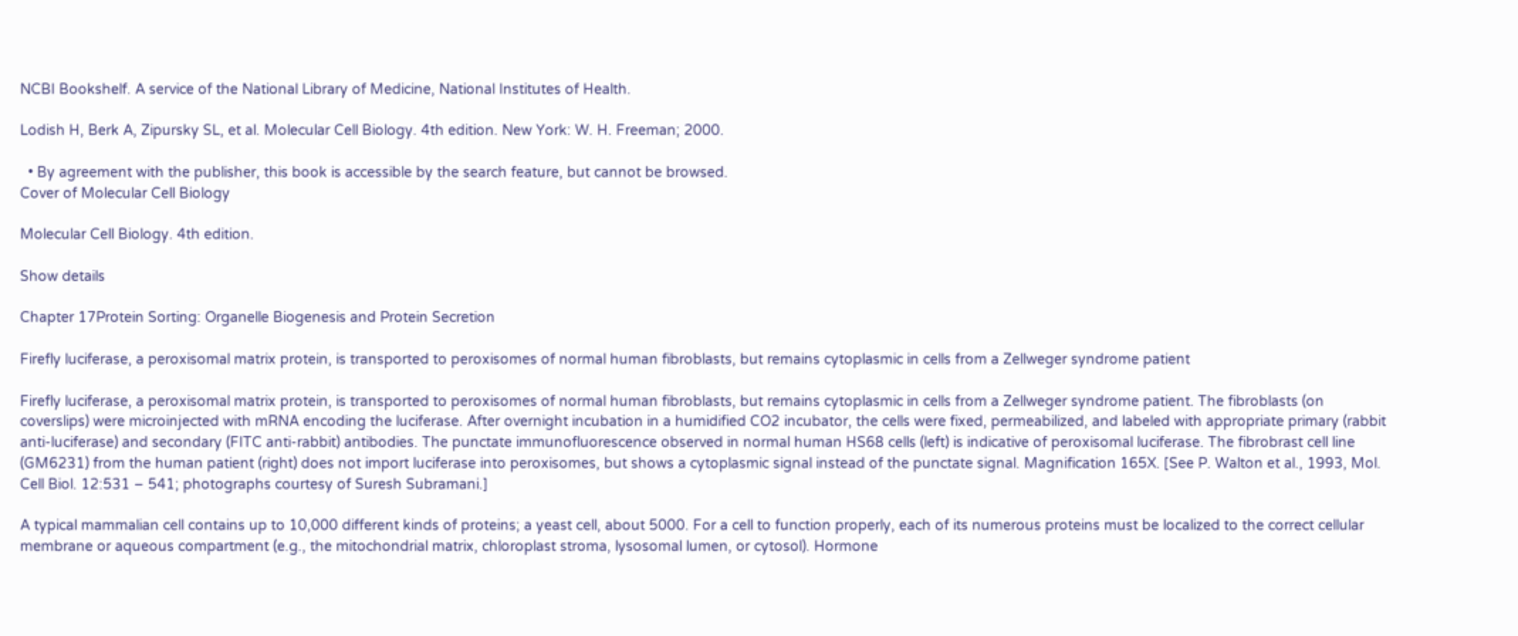NCBI Bookshelf. A service of the National Library of Medicine, National Institutes of Health.

Lodish H, Berk A, Zipursky SL, et al. Molecular Cell Biology. 4th edition. New York: W. H. Freeman; 2000.

  • By agreement with the publisher, this book is accessible by the search feature, but cannot be browsed.
Cover of Molecular Cell Biology

Molecular Cell Biology. 4th edition.

Show details

Chapter 17Protein Sorting: Organelle Biogenesis and Protein Secretion

Firefly luciferase, a peroxisomal matrix protein, is transported to peroxisomes of normal human fibroblasts, but remains cytoplasmic in cells from a Zellweger syndrome patient

Firefly luciferase, a peroxisomal matrix protein, is transported to peroxisomes of normal human fibroblasts, but remains cytoplasmic in cells from a Zellweger syndrome patient. The fibroblasts (on coverslips) were microinjected with mRNA encoding the luciferase. After overnight incubation in a humidified CO2 incubator, the cells were fixed, permeabilized, and labeled with appropriate primary (rabbit anti-luciferase) and secondary (FITC anti-rabbit) antibodies. The punctate immunofluorescence observed in normal human HS68 cells (left) is indicative of peroxisomal luciferase. The fibrobrast cell line (GM6231) from the human patient (right) does not import luciferase into peroxisomes, but shows a cytoplasmic signal instead of the punctate signal. Magnification 165X. [See P. Walton et al., 1993, Mol. Cell Biol. 12:531 – 541; photographs courtesy of Suresh Subramani.]

A typical mammalian cell contains up to 10,000 different kinds of proteins; a yeast cell, about 5000. For a cell to function properly, each of its numerous proteins must be localized to the correct cellular membrane or aqueous compartment (e.g., the mitochondrial matrix, chloroplast stroma, lysosomal lumen, or cytosol). Hormone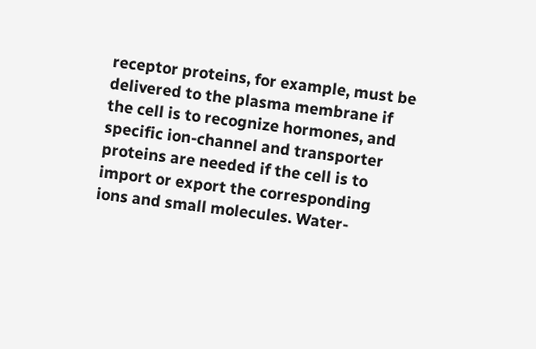receptor proteins, for example, must be delivered to the plasma membrane if the cell is to recognize hormones, and specific ion-channel and transporter proteins are needed if the cell is to import or export the corresponding ions and small molecules. Water-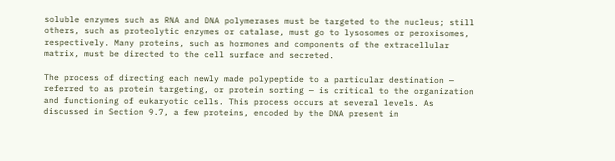soluble enzymes such as RNA and DNA polymerases must be targeted to the nucleus; still others, such as proteolytic enzymes or catalase, must go to lysosomes or peroxisomes, respectively. Many proteins, such as hormones and components of the extracellular matrix, must be directed to the cell surface and secreted.

The process of directing each newly made polypeptide to a particular destination — referred to as protein targeting, or protein sorting — is critical to the organization and functioning of eukaryotic cells. This process occurs at several levels. As discussed in Section 9.7, a few proteins, encoded by the DNA present in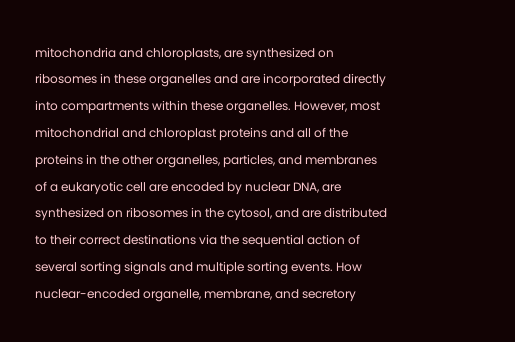mitochondria and chloroplasts, are synthesized on ribosomes in these organelles and are incorporated directly into compartments within these organelles. However, most mitochondrial and chloroplast proteins and all of the proteins in the other organelles, particles, and membranes of a eukaryotic cell are encoded by nuclear DNA, are synthesized on ribosomes in the cytosol, and are distributed to their correct destinations via the sequential action of several sorting signals and multiple sorting events. How nuclear-encoded organelle, membrane, and secretory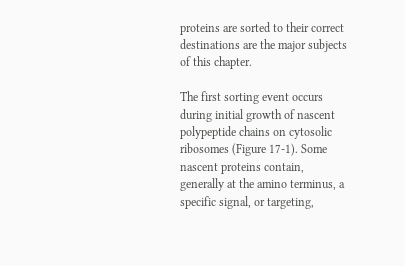proteins are sorted to their correct destinations are the major subjects of this chapter.

The first sorting event occurs during initial growth of nascent polypeptide chains on cytosolic ribosomes (Figure 17-1). Some nascent proteins contain, generally at the amino terminus, a specific signal, or targeting,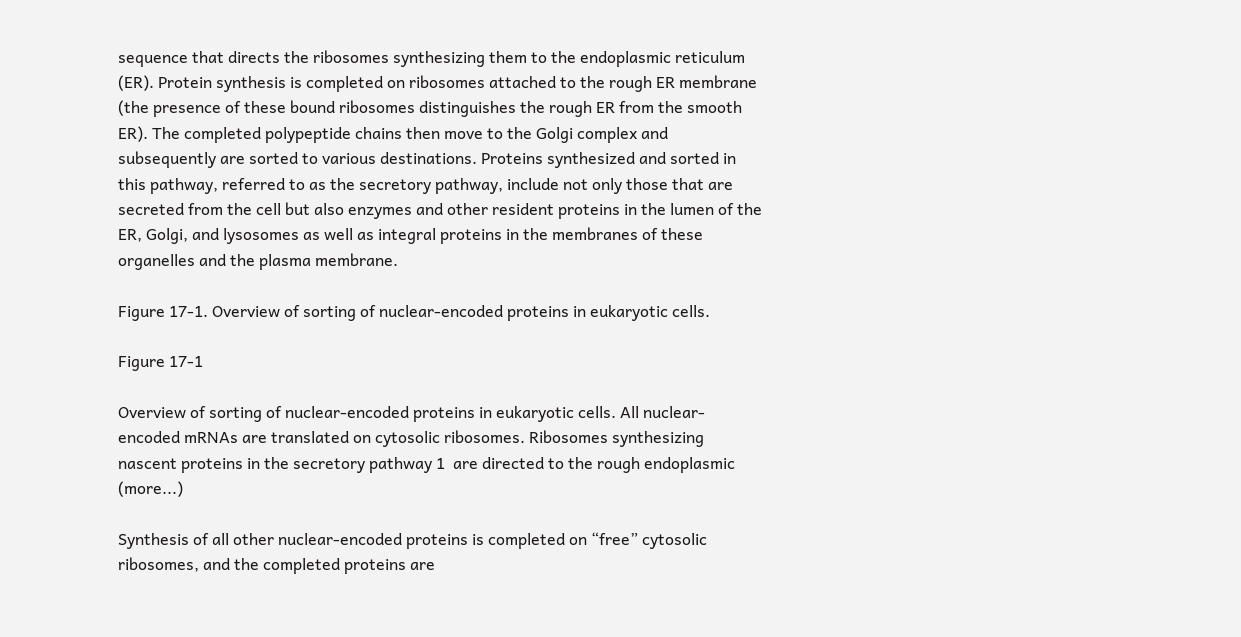sequence that directs the ribosomes synthesizing them to the endoplasmic reticulum (ER). Protein synthesis is completed on ribosomes attached to the rough ER membrane (the presence of these bound ribosomes distinguishes the rough ER from the smooth ER). The completed polypeptide chains then move to the Golgi complex and subsequently are sorted to various destinations. Proteins synthesized and sorted in this pathway, referred to as the secretory pathway, include not only those that are secreted from the cell but also enzymes and other resident proteins in the lumen of the ER, Golgi, and lysosomes as well as integral proteins in the membranes of these organelles and the plasma membrane.

Figure 17-1. Overview of sorting of nuclear-encoded proteins in eukaryotic cells.

Figure 17-1

Overview of sorting of nuclear-encoded proteins in eukaryotic cells. All nuclear-encoded mRNAs are translated on cytosolic ribosomes. Ribosomes synthesizing nascent proteins in the secretory pathway 1  are directed to the rough endoplasmic (more...)

Synthesis of all other nuclear-encoded proteins is completed on “free” cytosolic ribosomes, and the completed proteins are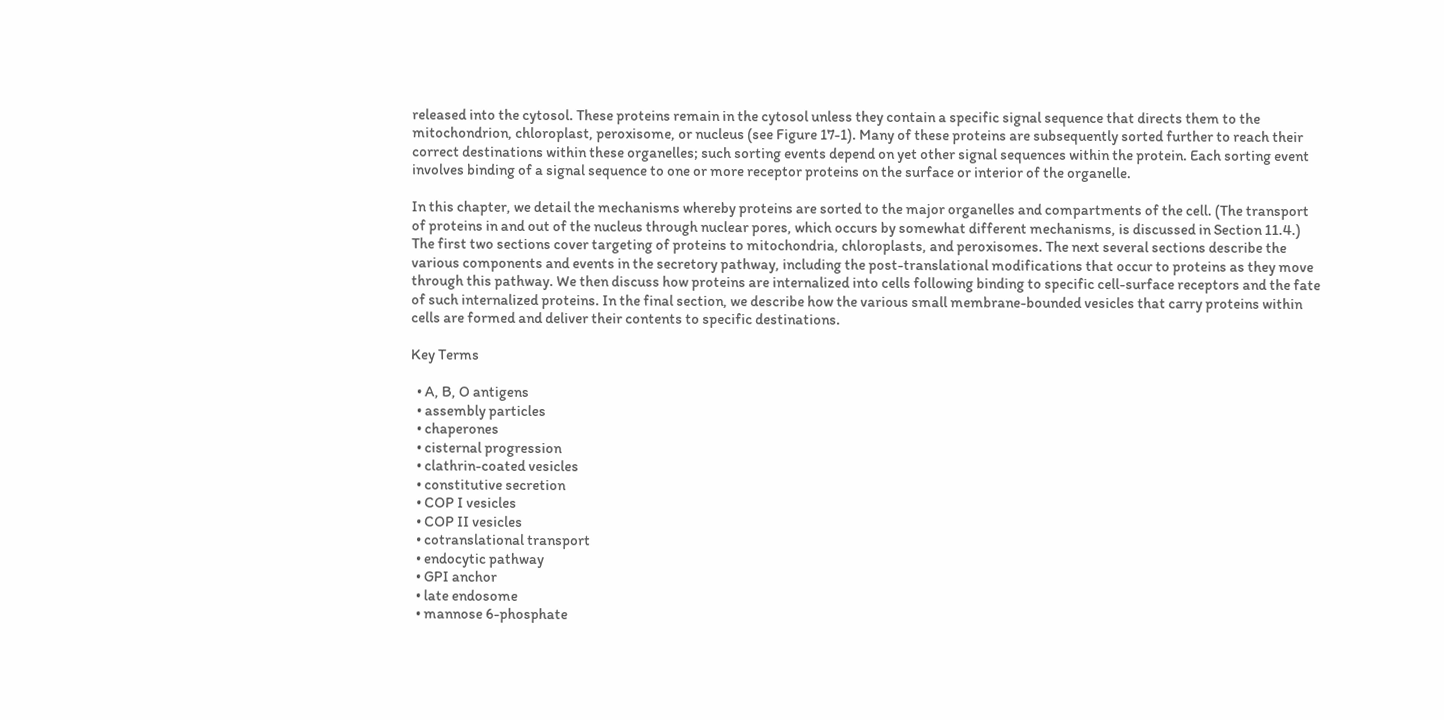released into the cytosol. These proteins remain in the cytosol unless they contain a specific signal sequence that directs them to the mitochondrion, chloroplast, peroxisome, or nucleus (see Figure 17-1). Many of these proteins are subsequently sorted further to reach their correct destinations within these organelles; such sorting events depend on yet other signal sequences within the protein. Each sorting event involves binding of a signal sequence to one or more receptor proteins on the surface or interior of the organelle.

In this chapter, we detail the mechanisms whereby proteins are sorted to the major organelles and compartments of the cell. (The transport of proteins in and out of the nucleus through nuclear pores, which occurs by somewhat different mechanisms, is discussed in Section 11.4.) The first two sections cover targeting of proteins to mitochondria, chloroplasts, and peroxisomes. The next several sections describe the various components and events in the secretory pathway, including the post-translational modifications that occur to proteins as they move through this pathway. We then discuss how proteins are internalized into cells following binding to specific cell-surface receptors and the fate of such internalized proteins. In the final section, we describe how the various small membrane-bounded vesicles that carry proteins within cells are formed and deliver their contents to specific destinations.

Key Terms

  • A, B, O antigens
  • assembly particles
  • chaperones
  • cisternal progression
  • clathrin-coated vesicles
  • constitutive secretion
  • COP I vesicles
  • COP II vesicles
  • cotranslational transport
  • endocytic pathway
  • GPI anchor
  • late endosome
  • mannose 6-phosphate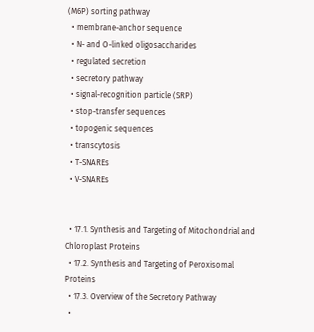(M6P) sorting pathway
  • membrane-anchor sequence
  • N- and O-linked oligosaccharides
  • regulated secretion
  • secretory pathway
  • signal-recognition particle (SRP)
  • stop-transfer sequences
  • topogenic sequences
  • transcytosis
  • T-SNAREs
  • V-SNAREs


  • 17.1. Synthesis and Targeting of Mitochondrial and Chloroplast Proteins
  • 17.2. Synthesis and Targeting of Peroxisomal Proteins
  • 17.3. Overview of the Secretory Pathway
  •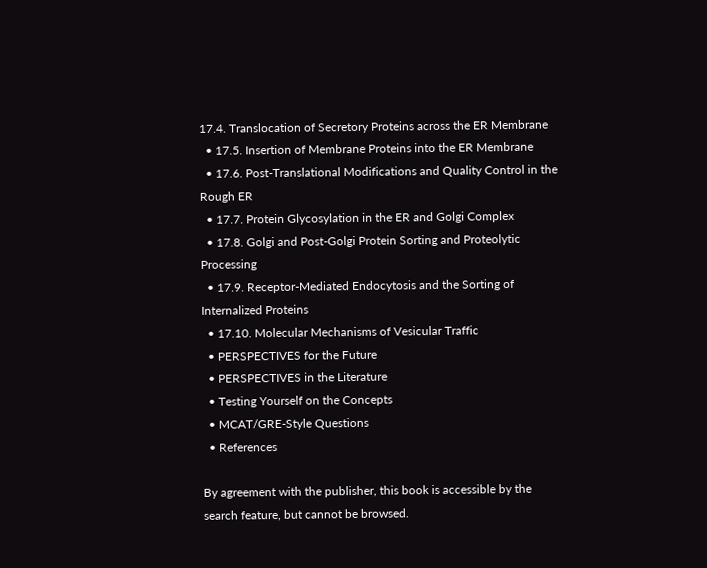17.4. Translocation of Secretory Proteins across the ER Membrane
  • 17.5. Insertion of Membrane Proteins into the ER Membrane
  • 17.6. Post-Translational Modifications and Quality Control in the Rough ER
  • 17.7. Protein Glycosylation in the ER and Golgi Complex
  • 17.8. Golgi and Post-Golgi Protein Sorting and Proteolytic Processing
  • 17.9. Receptor-Mediated Endocytosis and the Sorting of Internalized Proteins
  • 17.10. Molecular Mechanisms of Vesicular Traffic
  • PERSPECTIVES for the Future
  • PERSPECTIVES in the Literature
  • Testing Yourself on the Concepts
  • MCAT/GRE-Style Questions
  • References

By agreement with the publisher, this book is accessible by the search feature, but cannot be browsed.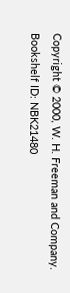Copyright © 2000, W. H. Freeman and Company.
Bookshelf ID: NBK21480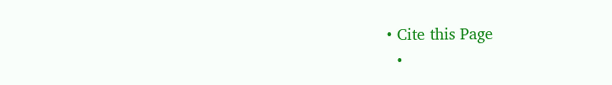• Cite this Page
  •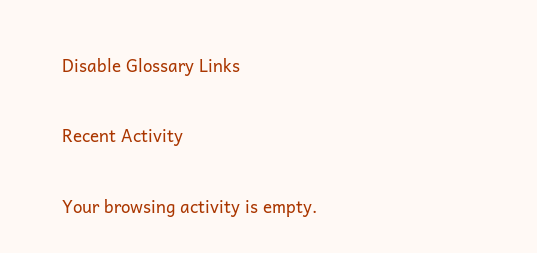Disable Glossary Links

Recent Activity

Your browsing activity is empty.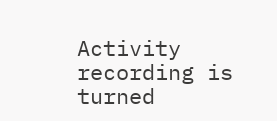Activity recording is turned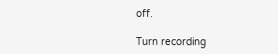off.

Turn recording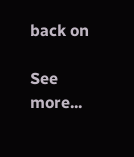back on

See more...